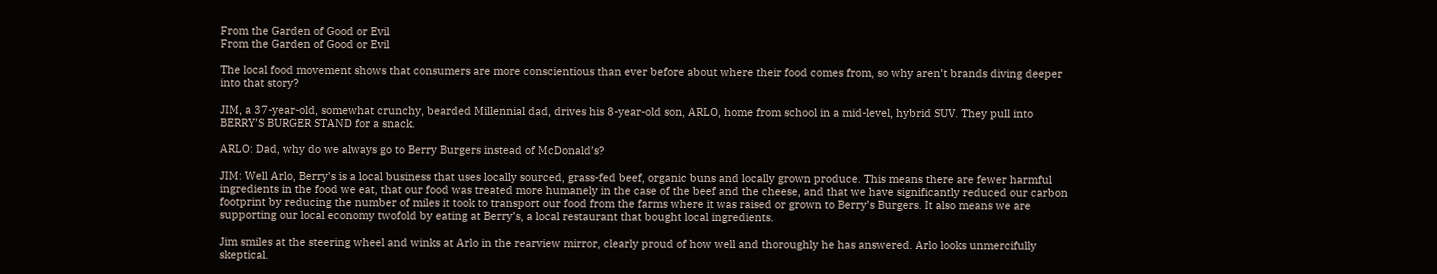From the Garden of Good or Evil
From the Garden of Good or Evil

The local food movement shows that consumers are more conscientious than ever before about where their food comes from, so why aren’t brands diving deeper into that story?

JIM, a 37-year-old, somewhat crunchy, bearded Millennial dad, drives his 8-year-old son, ARLO, home from school in a mid-level, hybrid SUV. They pull into BERRY’S BURGER STAND for a snack.

ARLO: Dad, why do we always go to Berry Burgers instead of McDonald’s?

JIM: Well Arlo, Berry’s is a local business that uses locally sourced, grass-fed beef, organic buns and locally grown produce. This means there are fewer harmful ingredients in the food we eat, that our food was treated more humanely in the case of the beef and the cheese, and that we have significantly reduced our carbon footprint by reducing the number of miles it took to transport our food from the farms where it was raised or grown to Berry’s Burgers. It also means we are supporting our local economy twofold by eating at Berry’s, a local restaurant that bought local ingredients.

Jim smiles at the steering wheel and winks at Arlo in the rearview mirror, clearly proud of how well and thoroughly he has answered. Arlo looks unmercifully skeptical.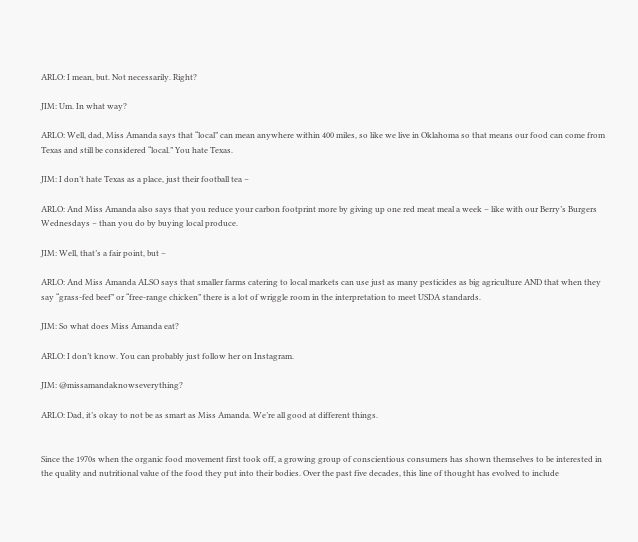ARLO: I mean, but. Not necessarily. Right?

JIM: Um. In what way?

ARLO: Well, dad, Miss Amanda says that “local” can mean anywhere within 400 miles, so like we live in Oklahoma so that means our food can come from Texas and still be considered “local.” You hate Texas.

JIM: I don’t hate Texas as a place, just their football tea –

ARLO: And Miss Amanda also says that you reduce your carbon footprint more by giving up one red meat meal a week – like with our Berry’s Burgers Wednesdays – than you do by buying local produce.

JIM: Well, that’s a fair point, but –

ARLO: And Miss Amanda ALSO says that smaller farms catering to local markets can use just as many pesticides as big agriculture AND that when they say “grass-fed beef” or “free-range chicken” there is a lot of wriggle room in the interpretation to meet USDA standards.

JIM: So what does Miss Amanda eat?

ARLO: I don’t know. You can probably just follow her on Instagram.

JIM: @missamandaknowseverything?

ARLO: Dad, it’s okay to not be as smart as Miss Amanda. We’re all good at different things.


Since the 1970s when the organic food movement first took off, a growing group of conscientious consumers has shown themselves to be interested in the quality and nutritional value of the food they put into their bodies. Over the past five decades, this line of thought has evolved to include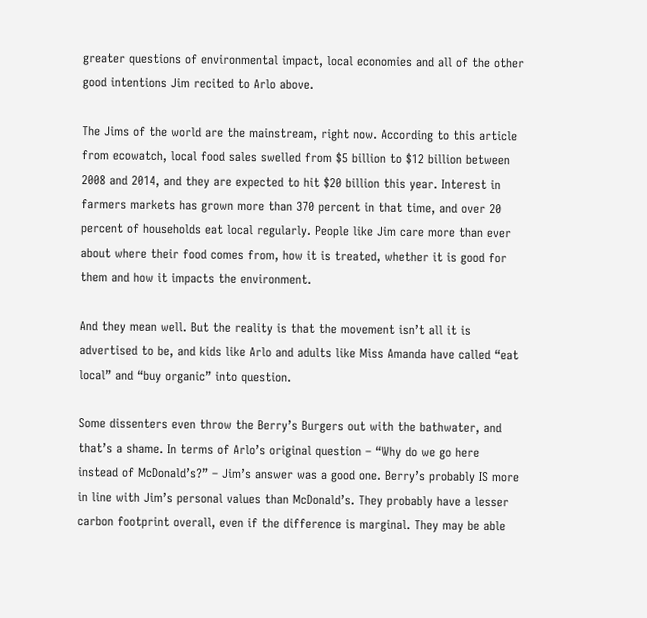greater questions of environmental impact, local economies and all of the other good intentions Jim recited to Arlo above.

The Jims of the world are the mainstream, right now. According to this article from ecowatch, local food sales swelled from $5 billion to $12 billion between 2008 and 2014, and they are expected to hit $20 billion this year. Interest in farmers markets has grown more than 370 percent in that time, and over 20 percent of households eat local regularly. People like Jim care more than ever about where their food comes from, how it is treated, whether it is good for them and how it impacts the environment.

And they mean well. But the reality is that the movement isn’t all it is advertised to be, and kids like Arlo and adults like Miss Amanda have called “eat local” and “buy organic” into question.

Some dissenters even throw the Berry’s Burgers out with the bathwater, and that’s a shame. In terms of Arlo’s original question – “Why do we go here instead of McDonald’s?” – Jim’s answer was a good one. Berry’s probably IS more in line with Jim’s personal values than McDonald’s. They probably have a lesser carbon footprint overall, even if the difference is marginal. They may be able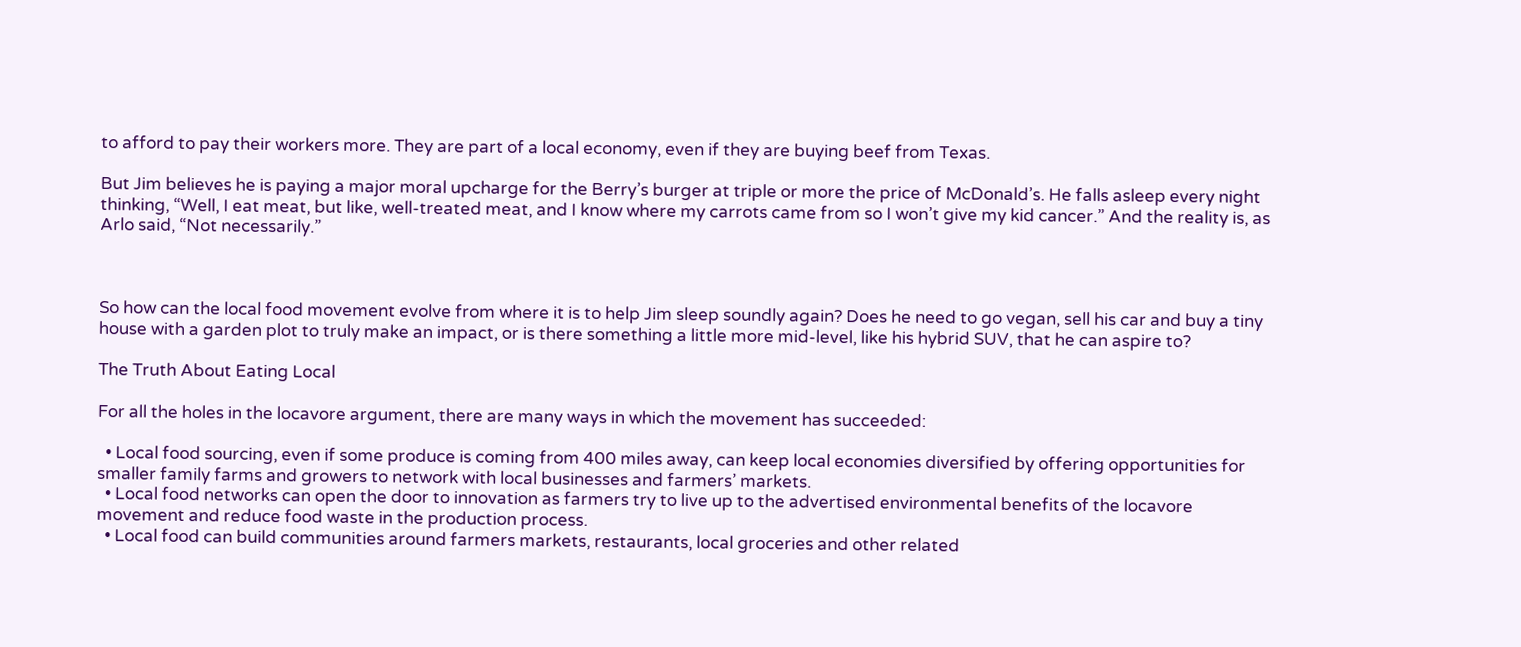to afford to pay their workers more. They are part of a local economy, even if they are buying beef from Texas.

But Jim believes he is paying a major moral upcharge for the Berry’s burger at triple or more the price of McDonald’s. He falls asleep every night thinking, “Well, I eat meat, but like, well-treated meat, and I know where my carrots came from so I won’t give my kid cancer.” And the reality is, as Arlo said, “Not necessarily.”



So how can the local food movement evolve from where it is to help Jim sleep soundly again? Does he need to go vegan, sell his car and buy a tiny house with a garden plot to truly make an impact, or is there something a little more mid-level, like his hybrid SUV, that he can aspire to?

The Truth About Eating Local

For all the holes in the locavore argument, there are many ways in which the movement has succeeded:

  • Local food sourcing, even if some produce is coming from 400 miles away, can keep local economies diversified by offering opportunities for smaller family farms and growers to network with local businesses and farmers’ markets.
  • Local food networks can open the door to innovation as farmers try to live up to the advertised environmental benefits of the locavore movement and reduce food waste in the production process.
  • Local food can build communities around farmers markets, restaurants, local groceries and other related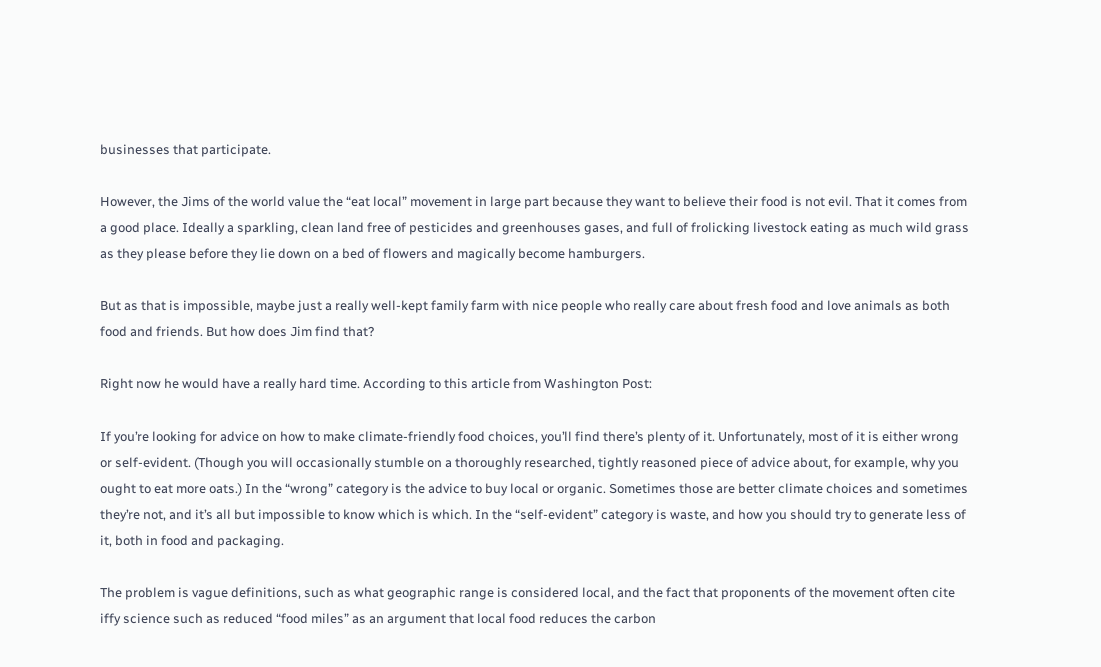businesses that participate.

However, the Jims of the world value the “eat local” movement in large part because they want to believe their food is not evil. That it comes from a good place. Ideally a sparkling, clean land free of pesticides and greenhouses gases, and full of frolicking livestock eating as much wild grass as they please before they lie down on a bed of flowers and magically become hamburgers.

But as that is impossible, maybe just a really well-kept family farm with nice people who really care about fresh food and love animals as both food and friends. But how does Jim find that?

Right now he would have a really hard time. According to this article from Washington Post:

If you’re looking for advice on how to make climate-friendly food choices, you’ll find there’s plenty of it. Unfortunately, most of it is either wrong or self-evident. (Though you will occasionally stumble on a thoroughly researched, tightly reasoned piece of advice about, for example, why you ought to eat more oats.) In the “wrong” category is the advice to buy local or organic. Sometimes those are better climate choices and sometimes they’re not, and it’s all but impossible to know which is which. In the “self-evident” category is waste, and how you should try to generate less of it, both in food and packaging.

The problem is vague definitions, such as what geographic range is considered local, and the fact that proponents of the movement often cite iffy science such as reduced “food miles” as an argument that local food reduces the carbon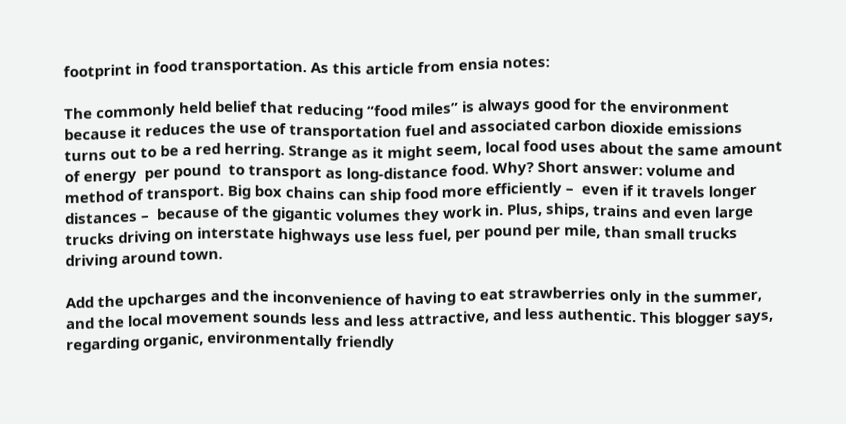footprint in food transportation. As this article from ensia notes:

The commonly held belief that reducing “food miles” is always good for the environment because it reduces the use of transportation fuel and associated carbon dioxide emissions turns out to be a red herring. Strange as it might seem, local food uses about the same amount of energy  per pound  to transport as long-distance food. Why? Short answer: volume and method of transport. Big box chains can ship food more efficiently –  even if it travels longer distances –  because of the gigantic volumes they work in. Plus, ships, trains and even large trucks driving on interstate highways use less fuel, per pound per mile, than small trucks driving around town.

Add the upcharges and the inconvenience of having to eat strawberries only in the summer, and the local movement sounds less and less attractive, and less authentic. This blogger says, regarding organic, environmentally friendly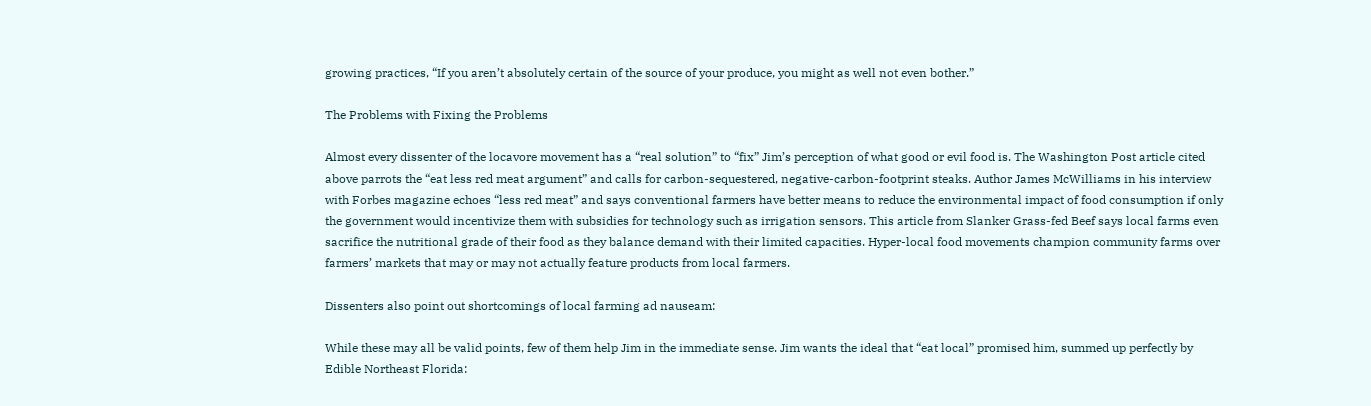growing practices, “If you aren’t absolutely certain of the source of your produce, you might as well not even bother.”

The Problems with Fixing the Problems

Almost every dissenter of the locavore movement has a “real solution” to “fix” Jim’s perception of what good or evil food is. The Washington Post article cited above parrots the “eat less red meat argument” and calls for carbon-sequestered, negative-carbon-footprint steaks. Author James McWilliams in his interview with Forbes magazine echoes “less red meat” and says conventional farmers have better means to reduce the environmental impact of food consumption if only the government would incentivize them with subsidies for technology such as irrigation sensors. This article from Slanker Grass-fed Beef says local farms even sacrifice the nutritional grade of their food as they balance demand with their limited capacities. Hyper-local food movements champion community farms over farmers’ markets that may or may not actually feature products from local farmers.

Dissenters also point out shortcomings of local farming ad nauseam:

While these may all be valid points, few of them help Jim in the immediate sense. Jim wants the ideal that “eat local” promised him, summed up perfectly by Edible Northeast Florida: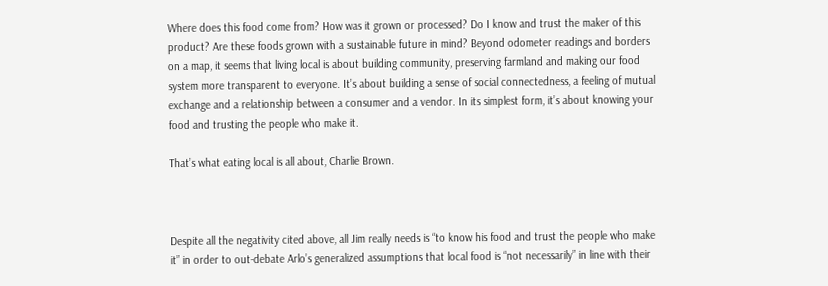Where does this food come from? How was it grown or processed? Do I know and trust the maker of this product? Are these foods grown with a sustainable future in mind? Beyond odometer readings and borders on a map, it seems that living local is about building community, preserving farmland and making our food system more transparent to everyone. It’s about building a sense of social connectedness, a feeling of mutual exchange and a relationship between a consumer and a vendor. In its simplest form, it’s about knowing your food and trusting the people who make it.

That’s what eating local is all about, Charlie Brown.



Despite all the negativity cited above, all Jim really needs is “to know his food and trust the people who make it” in order to out-debate Arlo’s generalized assumptions that local food is “not necessarily” in line with their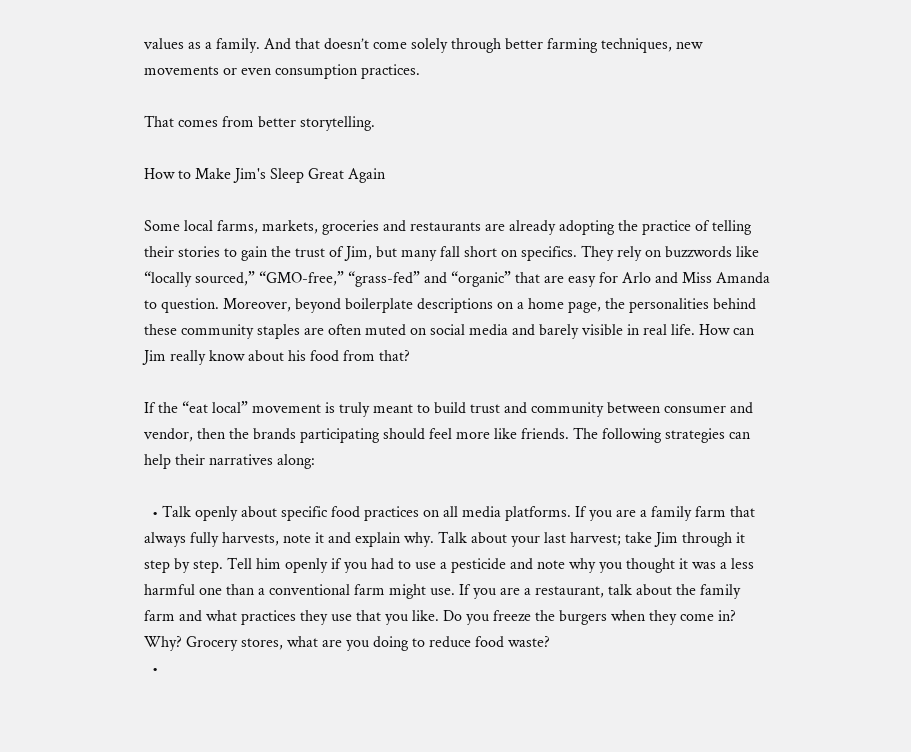values as a family. And that doesn’t come solely through better farming techniques, new movements or even consumption practices.

That comes from better storytelling.

How to Make Jim's Sleep Great Again

Some local farms, markets, groceries and restaurants are already adopting the practice of telling their stories to gain the trust of Jim, but many fall short on specifics. They rely on buzzwords like “locally sourced,” “GMO-free,” “grass-fed” and “organic” that are easy for Arlo and Miss Amanda to question. Moreover, beyond boilerplate descriptions on a home page, the personalities behind these community staples are often muted on social media and barely visible in real life. How can Jim really know about his food from that?

If the “eat local” movement is truly meant to build trust and community between consumer and vendor, then the brands participating should feel more like friends. The following strategies can help their narratives along:

  • Talk openly about specific food practices on all media platforms. If you are a family farm that always fully harvests, note it and explain why. Talk about your last harvest; take Jim through it step by step. Tell him openly if you had to use a pesticide and note why you thought it was a less harmful one than a conventional farm might use. If you are a restaurant, talk about the family farm and what practices they use that you like. Do you freeze the burgers when they come in? Why? Grocery stores, what are you doing to reduce food waste?
  •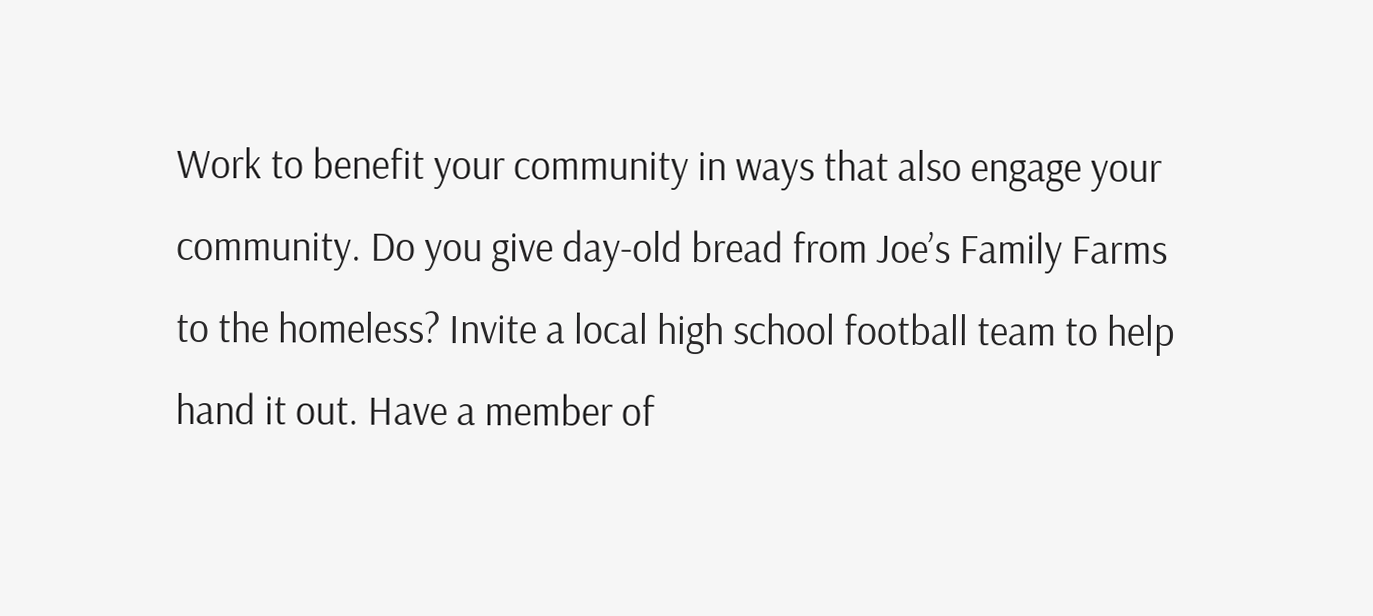Work to benefit your community in ways that also engage your community. Do you give day-old bread from Joe’s Family Farms to the homeless? Invite a local high school football team to help hand it out. Have a member of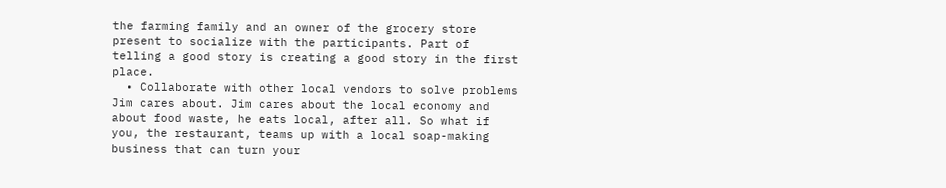the farming family and an owner of the grocery store present to socialize with the participants. Part of telling a good story is creating a good story in the first place.
  • Collaborate with other local vendors to solve problems Jim cares about. Jim cares about the local economy and about food waste, he eats local, after all. So what if you, the restaurant, teams up with a local soap-making business that can turn your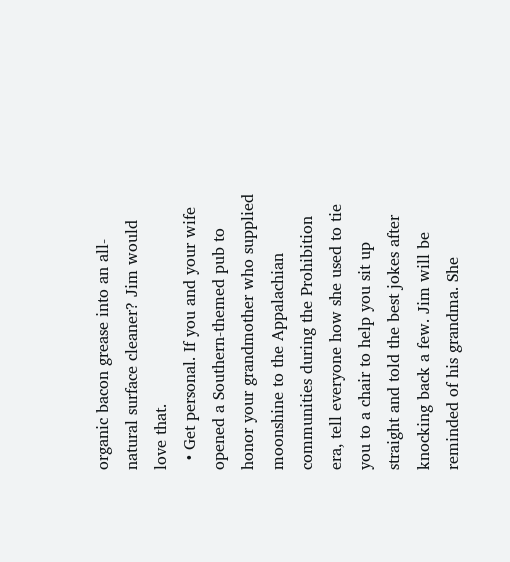organic bacon grease into an all-natural surface cleaner? Jim would love that.
  • Get personal. If you and your wife opened a Southern-themed pub to honor your grandmother who supplied moonshine to the Appalachian communities during the Prohibition era, tell everyone how she used to tie you to a chair to help you sit up straight and told the best jokes after knocking back a few. Jim will be reminded of his grandma. She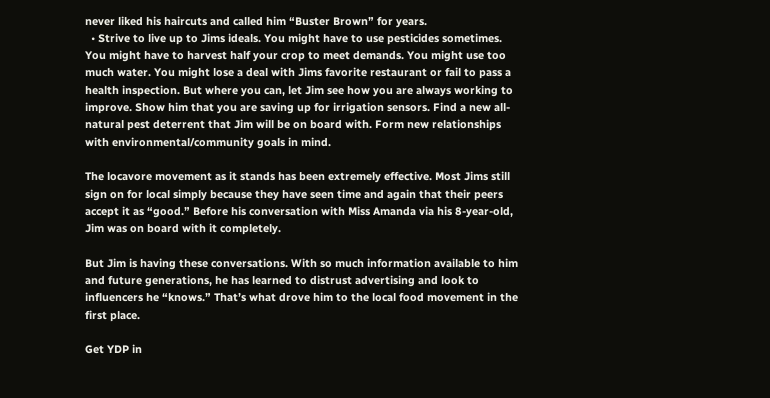never liked his haircuts and called him “Buster Brown” for years.
  • Strive to live up to Jims ideals. You might have to use pesticides sometimes. You might have to harvest half your crop to meet demands. You might use too much water. You might lose a deal with Jims favorite restaurant or fail to pass a health inspection. But where you can, let Jim see how you are always working to improve. Show him that you are saving up for irrigation sensors. Find a new all-natural pest deterrent that Jim will be on board with. Form new relationships with environmental/community goals in mind.

The locavore movement as it stands has been extremely effective. Most Jims still sign on for local simply because they have seen time and again that their peers accept it as “good.” Before his conversation with Miss Amanda via his 8-year-old, Jim was on board with it completely.

But Jim is having these conversations. With so much information available to him and future generations, he has learned to distrust advertising and look to influencers he “knows.” That’s what drove him to the local food movement in the first place.

Get YDP in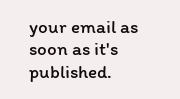your email as soon as it's published.